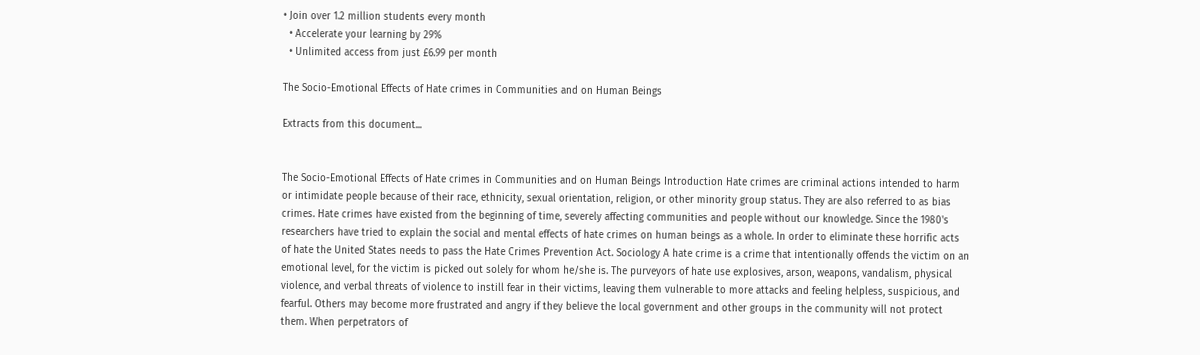• Join over 1.2 million students every month
  • Accelerate your learning by 29%
  • Unlimited access from just £6.99 per month

The Socio-Emotional Effects of Hate crimes in Communities and on Human Beings

Extracts from this document...


The Socio-Emotional Effects of Hate crimes in Communities and on Human Beings Introduction Hate crimes are criminal actions intended to harm or intimidate people because of their race, ethnicity, sexual orientation, religion, or other minority group status. They are also referred to as bias crimes. Hate crimes have existed from the beginning of time, severely affecting communities and people without our knowledge. Since the 1980's researchers have tried to explain the social and mental effects of hate crimes on human beings as a whole. In order to eliminate these horrific acts of hate the United States needs to pass the Hate Crimes Prevention Act. Sociology A hate crime is a crime that intentionally offends the victim on an emotional level, for the victim is picked out solely for whom he/she is. The purveyors of hate use explosives, arson, weapons, vandalism, physical violence, and verbal threats of violence to instill fear in their victims, leaving them vulnerable to more attacks and feeling helpless, suspicious, and fearful. Others may become more frustrated and angry if they believe the local government and other groups in the community will not protect them. When perpetrators of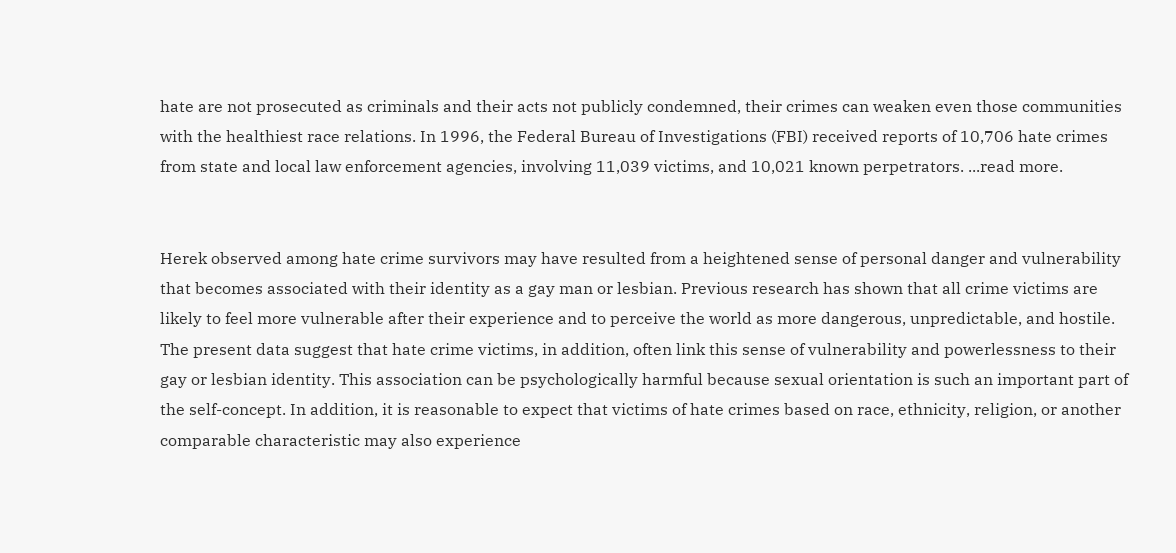hate are not prosecuted as criminals and their acts not publicly condemned, their crimes can weaken even those communities with the healthiest race relations. In 1996, the Federal Bureau of Investigations (FBI) received reports of 10,706 hate crimes from state and local law enforcement agencies, involving 11,039 victims, and 10,021 known perpetrators. ...read more.


Herek observed among hate crime survivors may have resulted from a heightened sense of personal danger and vulnerability that becomes associated with their identity as a gay man or lesbian. Previous research has shown that all crime victims are likely to feel more vulnerable after their experience and to perceive the world as more dangerous, unpredictable, and hostile. The present data suggest that hate crime victims, in addition, often link this sense of vulnerability and powerlessness to their gay or lesbian identity. This association can be psychologically harmful because sexual orientation is such an important part of the self-concept. In addition, it is reasonable to expect that victims of hate crimes based on race, ethnicity, religion, or another comparable characteristic may also experience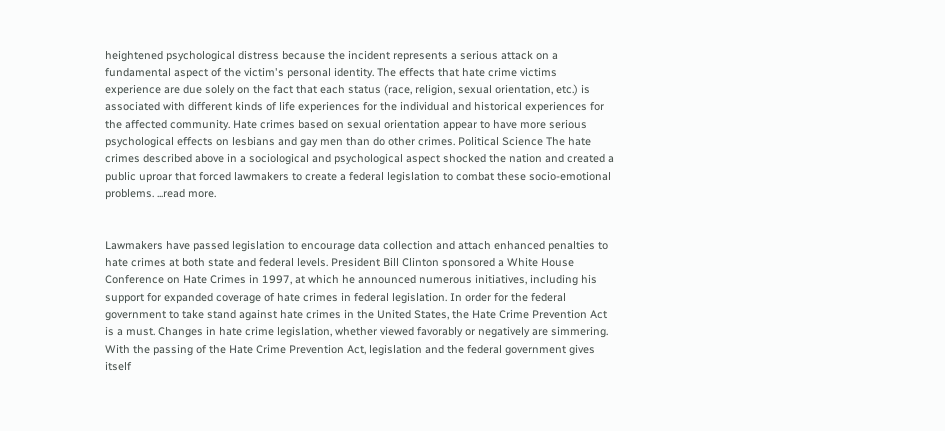heightened psychological distress because the incident represents a serious attack on a fundamental aspect of the victim's personal identity. The effects that hate crime victims experience are due solely on the fact that each status (race, religion, sexual orientation, etc.) is associated with different kinds of life experiences for the individual and historical experiences for the affected community. Hate crimes based on sexual orientation appear to have more serious psychological effects on lesbians and gay men than do other crimes. Political Science The hate crimes described above in a sociological and psychological aspect shocked the nation and created a public uproar that forced lawmakers to create a federal legislation to combat these socio-emotional problems. ...read more.


Lawmakers have passed legislation to encourage data collection and attach enhanced penalties to hate crimes at both state and federal levels. President Bill Clinton sponsored a White House Conference on Hate Crimes in 1997, at which he announced numerous initiatives, including his support for expanded coverage of hate crimes in federal legislation. In order for the federal government to take stand against hate crimes in the United States, the Hate Crime Prevention Act is a must. Changes in hate crime legislation, whether viewed favorably or negatively are simmering. With the passing of the Hate Crime Prevention Act, legislation and the federal government gives itself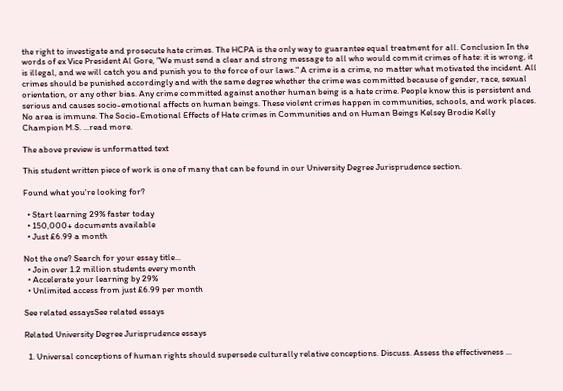the right to investigate and prosecute hate crimes. The HCPA is the only way to guarantee equal treatment for all. Conclusion In the words of ex Vice President Al Gore, "We must send a clear and strong message to all who would commit crimes of hate: it is wrong, it is illegal, and we will catch you and punish you to the force of our laws." A crime is a crime, no matter what motivated the incident. All crimes should be punished accordingly and with the same degree whether the crime was committed because of gender, race, sexual orientation, or any other bias. Any crime committed against another human being is a hate crime. People know this is persistent and serious and causes socio-emotional affects on human beings. These violent crimes happen in communities, schools, and work places. No area is immune. The Socio-Emotional Effects of Hate crimes in Communities and on Human Beings Kelsey Brodie Kelly Champion M.S. ...read more.

The above preview is unformatted text

This student written piece of work is one of many that can be found in our University Degree Jurisprudence section.

Found what you're looking for?

  • Start learning 29% faster today
  • 150,000+ documents available
  • Just £6.99 a month

Not the one? Search for your essay title...
  • Join over 1.2 million students every month
  • Accelerate your learning by 29%
  • Unlimited access from just £6.99 per month

See related essaysSee related essays

Related University Degree Jurisprudence essays

  1. Universal conceptions of human rights should supersede culturally relative conceptions. Discuss. Assess the effectiveness ...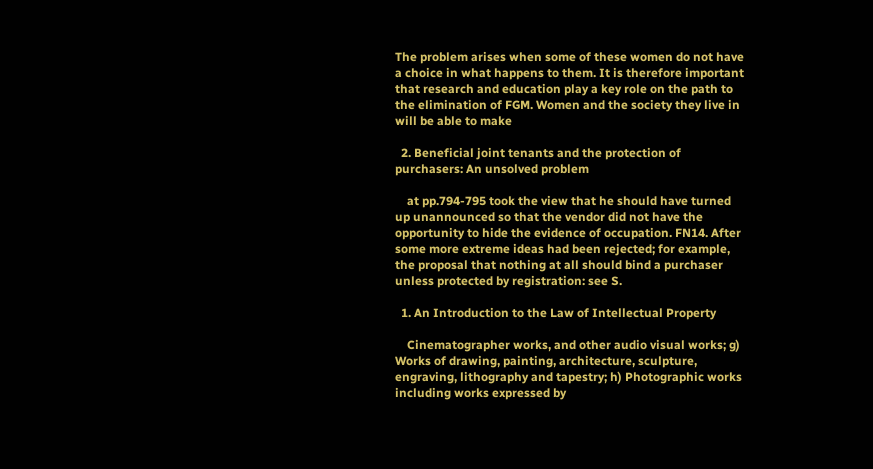The problem arises when some of these women do not have a choice in what happens to them. It is therefore important that research and education play a key role on the path to the elimination of FGM. Women and the society they live in will be able to make

  2. Beneficial joint tenants and the protection of purchasers: An unsolved problem

    at pp.794-795 took the view that he should have turned up unannounced so that the vendor did not have the opportunity to hide the evidence of occupation. FN14. After some more extreme ideas had been rejected; for example, the proposal that nothing at all should bind a purchaser unless protected by registration: see S.

  1. An Introduction to the Law of Intellectual Property

    Cinematographer works, and other audio visual works; g) Works of drawing, painting, architecture, sculpture, engraving, lithography and tapestry; h) Photographic works including works expressed by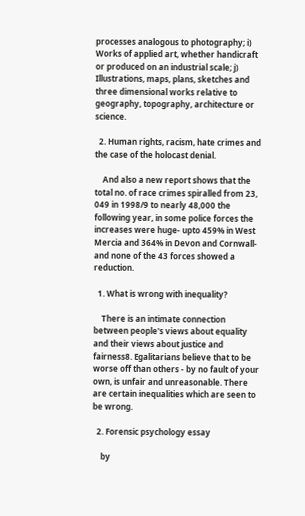processes analogous to photography; i) Works of applied art, whether handicraft or produced on an industrial scale; j) Illustrations, maps, plans, sketches and three dimensional works relative to geography, topography, architecture or science.

  2. Human rights, racism, hate crimes and the case of the holocast denial.

    And also a new report shows that the total no. of race crimes spiralled from 23, 049 in 1998/9 to nearly 48,000 the following year, in some police forces the increases were huge- upto 459% in West Mercia and 364% in Devon and Cornwall- and none of the 43 forces showed a reduction.

  1. What is wrong with inequality?

    There is an intimate connection between people's views about equality and their views about justice and fairness8. Egalitarians believe that to be worse off than others - by no fault of your own, is unfair and unreasonable. There are certain inequalities which are seen to be wrong.

  2. Forensic psychology essay

    by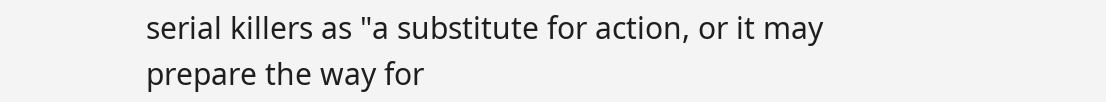serial killers as "a substitute for action, or it may prepare the way for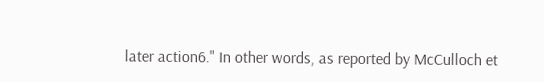later action6." In other words, as reported by McCulloch et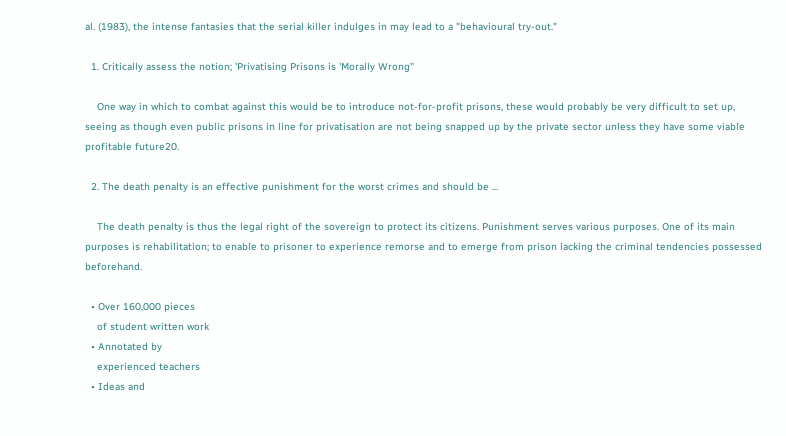al. (1983), the intense fantasies that the serial killer indulges in may lead to a "behavioural try-out."

  1. Critically assess the notion; 'Privatising Prisons is 'Morally Wrong''

    One way in which to combat against this would be to introduce not-for-profit prisons, these would probably be very difficult to set up, seeing as though even public prisons in line for privatisation are not being snapped up by the private sector unless they have some viable profitable future20.

  2. The death penalty is an effective punishment for the worst crimes and should be ...

    The death penalty is thus the legal right of the sovereign to protect its citizens. Punishment serves various purposes. One of its main purposes is rehabilitation; to enable to prisoner to experience remorse and to emerge from prison lacking the criminal tendencies possessed beforehand.

  • Over 160,000 pieces
    of student written work
  • Annotated by
    experienced teachers
  • Ideas and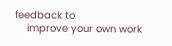feedback to
    improve your own work